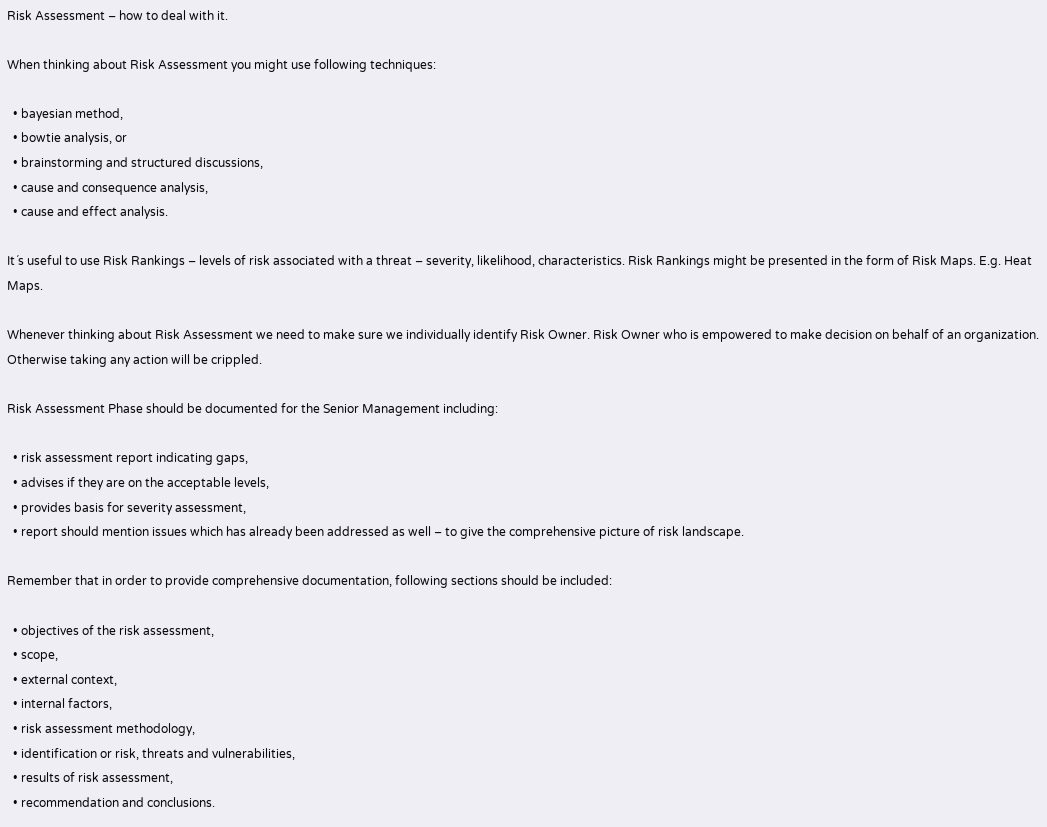Risk Assessment – how to deal with it.

When thinking about Risk Assessment you might use following techniques:

  • bayesian method,
  • bowtie analysis, or
  • brainstorming and structured discussions,
  • cause and consequence analysis,
  • cause and effect analysis.

It´s useful to use Risk Rankings – levels of risk associated with a threat – severity, likelihood, characteristics. Risk Rankings might be presented in the form of Risk Maps. E.g. Heat Maps.

Whenever thinking about Risk Assessment we need to make sure we individually identify Risk Owner. Risk Owner who is empowered to make decision on behalf of an organization. Otherwise taking any action will be crippled.

Risk Assessment Phase should be documented for the Senior Management including:

  • risk assessment report indicating gaps,
  • advises if they are on the acceptable levels,
  • provides basis for severity assessment,
  • report should mention issues which has already been addressed as well – to give the comprehensive picture of risk landscape.

Remember that in order to provide comprehensive documentation, following sections should be included:

  • objectives of the risk assessment,
  • scope,
  • external context,
  • internal factors,
  • risk assessment methodology,
  • identification or risk, threats and vulnerabilities,
  • results of risk assessment,
  • recommendation and conclusions.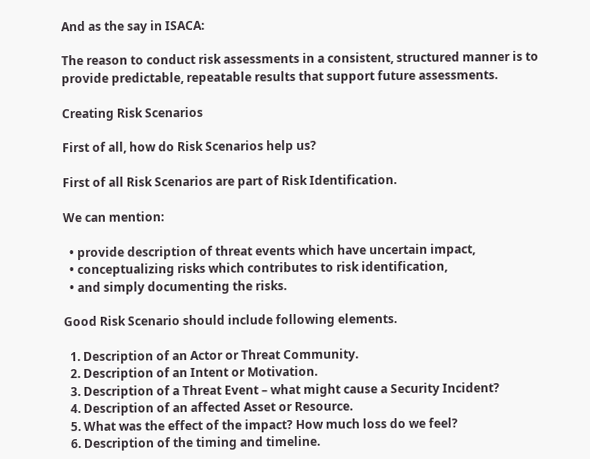And as the say in ISACA:

The reason to conduct risk assessments in a consistent, structured manner is to provide predictable, repeatable results that support future assessments.

Creating Risk Scenarios

First of all, how do Risk Scenarios help us?

First of all Risk Scenarios are part of Risk Identification.

We can mention:

  • provide description of threat events which have uncertain impact,
  • conceptualizing risks which contributes to risk identification,
  • and simply documenting the risks.

Good Risk Scenario should include following elements.

  1. Description of an Actor or Threat Community.
  2. Description of an Intent or Motivation.
  3. Description of a Threat Event – what might cause a Security Incident?
  4. Description of an affected Asset or Resource.
  5. What was the effect of the impact? How much loss do we feel?
  6. Description of the timing and timeline.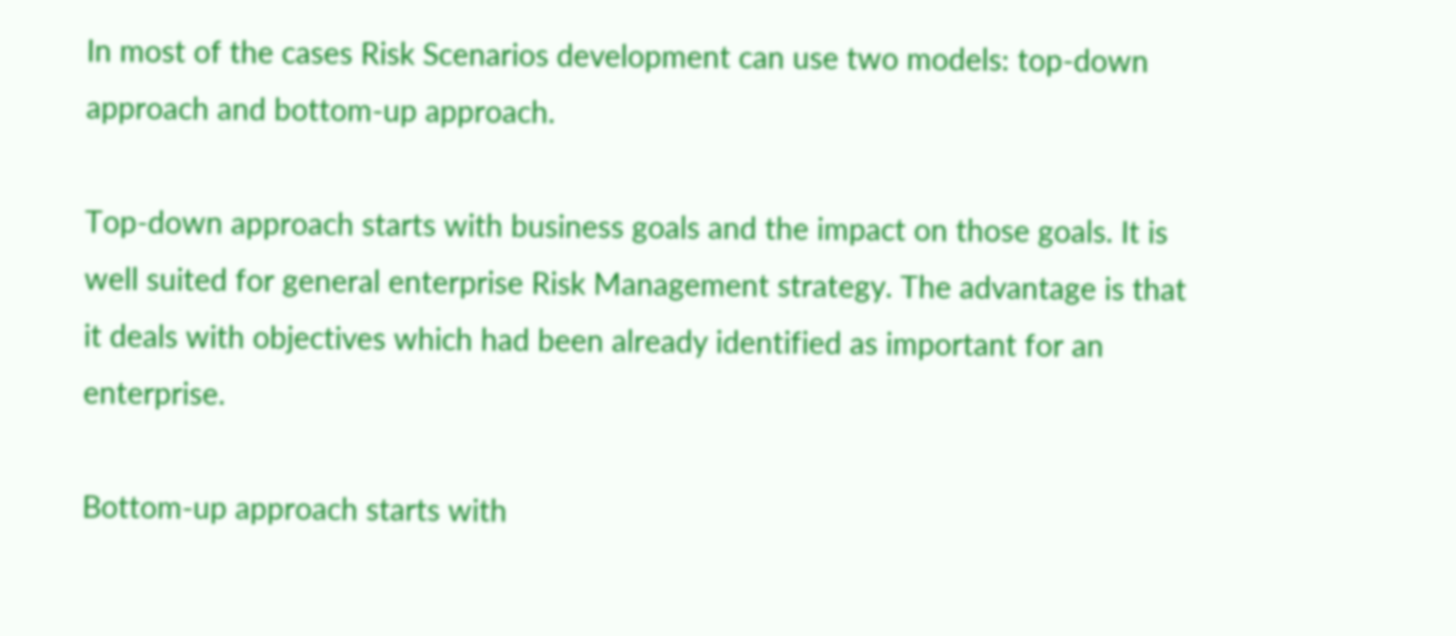In most of the cases Risk Scenarios development can use two models: top-down approach and bottom-up approach.

Top-down approach starts with business goals and the impact on those goals. It is well suited for general enterprise Risk Management strategy. The advantage is that it deals with objectives which had been already identified as important for an enterprise.

Bottom-up approach starts with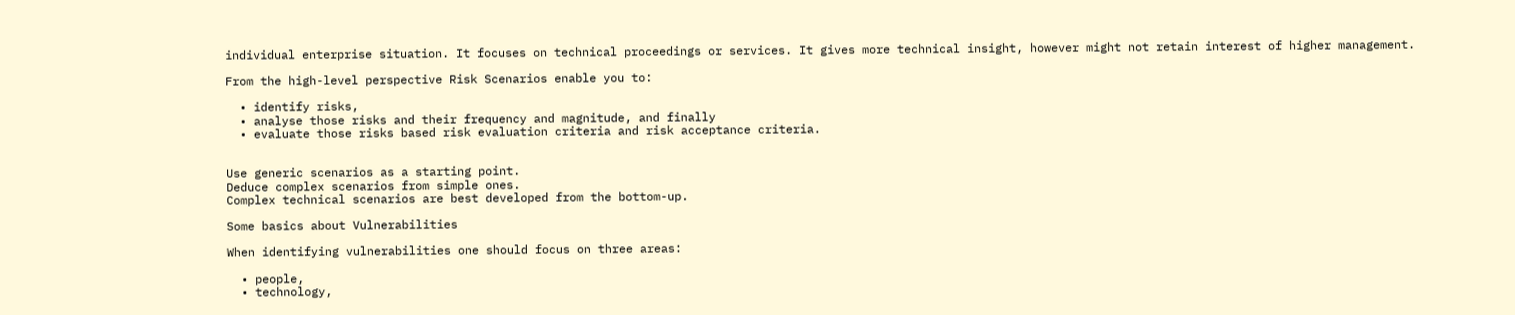individual enterprise situation. It focuses on technical proceedings or services. It gives more technical insight, however might not retain interest of higher management.

From the high-level perspective Risk Scenarios enable you to:

  • identify risks,
  • analyse those risks and their frequency and magnitude, and finally
  • evaluate those risks based risk evaluation criteria and risk acceptance criteria.


Use generic scenarios as a starting point.
Deduce complex scenarios from simple ones.
Complex technical scenarios are best developed from the bottom-up.

Some basics about Vulnerabilities

When identifying vulnerabilities one should focus on three areas:

  • people,
  • technology,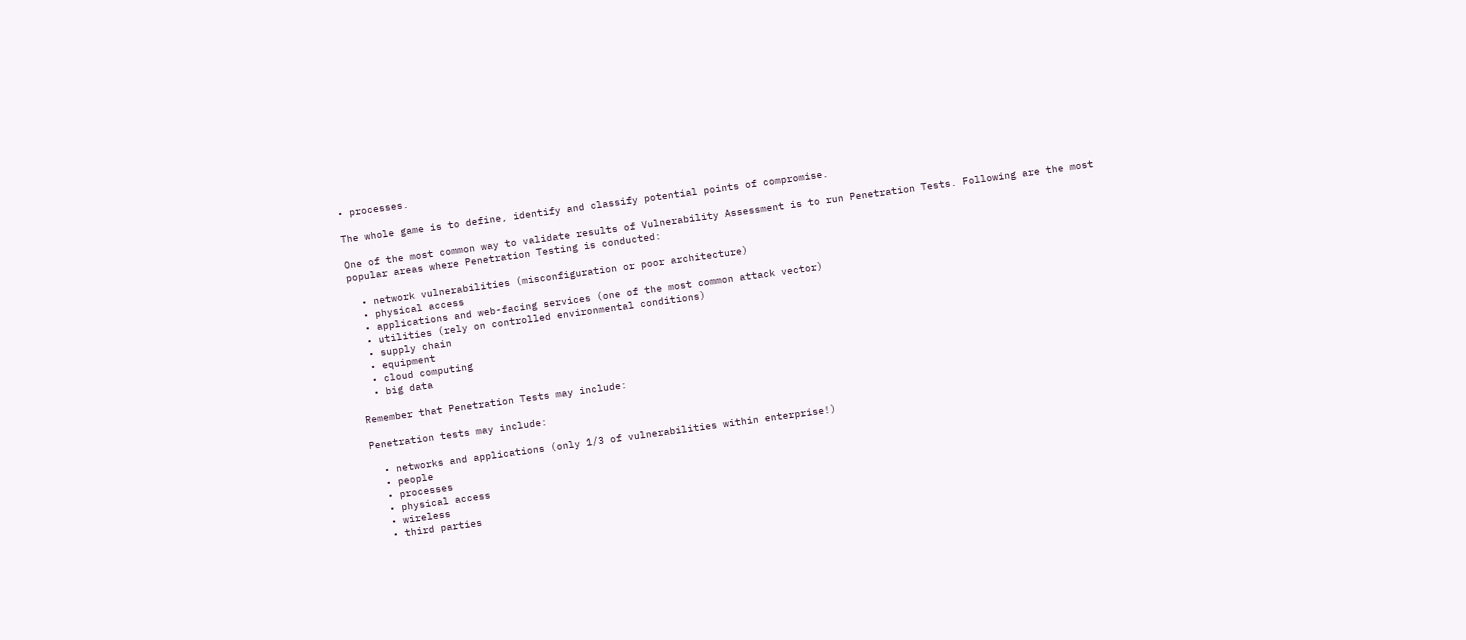• processes.

The whole game is to define, identify and classify potential points of compromise.

One of the most common way to validate results of Vulnerability Assessment is to run Penetration Tests. Following are the most popular areas where Penetration Testing is conducted:

  • network vulnerabilities (misconfiguration or poor architecture)
  • physical access
  • applications and web-facing services (one of the most common attack vector)
  • utilities (rely on controlled environmental conditions)
  • supply chain
  • equipment
  • cloud computing
  • big data

Remember that Penetration Tests may include:

Penetration tests may include:

  • networks and applications (only 1/3 of vulnerabilities within enterprise!)
  • people
  • processes
  • physical access
  • wireless
  • third parties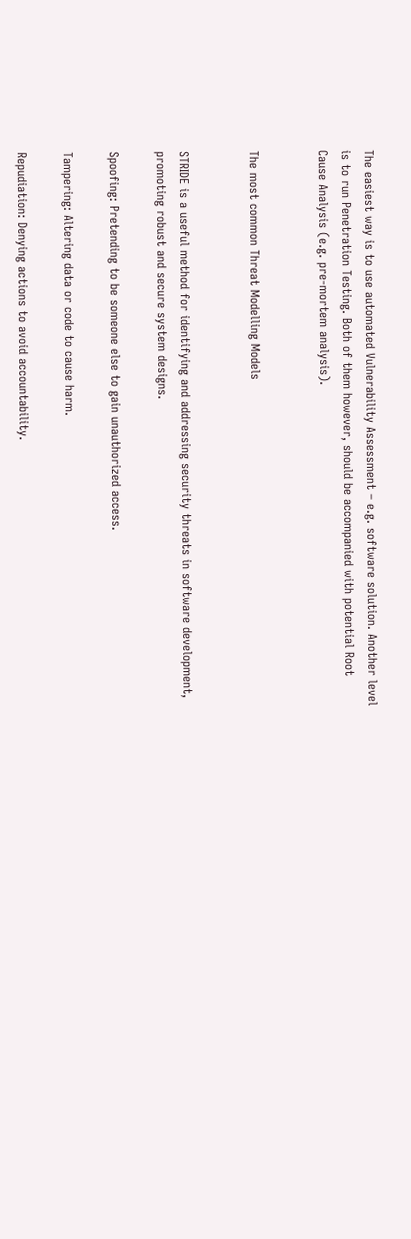The easiest way is to use automated Vulnerability Assessment – e.g. software solution. Another level is to run Penetration Testing. Both of them however, should be accompanied with potential Root Cause Analysis (e.g. pre-mortem analysis).


The most common Threat Modelling Models


STRIDE is a useful method for identifying and addressing security threats in software development, promoting robust and secure system designs.

Spoofing: Pretending to be someone else to gain unauthorized access.

Tampering: Altering data or code to cause harm.

Repudiation: Denying actions to avoid accountability.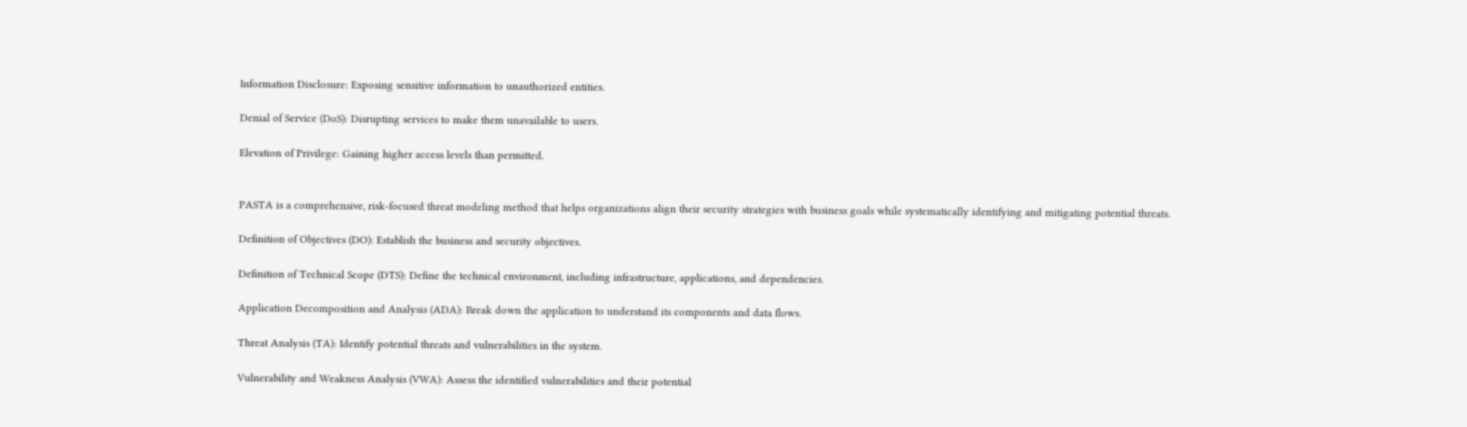Information Disclosure: Exposing sensitive information to unauthorized entities.

Denial of Service (DoS): Disrupting services to make them unavailable to users.

Elevation of Privilege: Gaining higher access levels than permitted.


PASTA is a comprehensive, risk-focused threat modeling method that helps organizations align their security strategies with business goals while systematically identifying and mitigating potential threats.

Definition of Objectives (DO): Establish the business and security objectives.

Definition of Technical Scope (DTS): Define the technical environment, including infrastructure, applications, and dependencies.

Application Decomposition and Analysis (ADA): Break down the application to understand its components and data flows.

Threat Analysis (TA): Identify potential threats and vulnerabilities in the system.

Vulnerability and Weakness Analysis (VWA): Assess the identified vulnerabilities and their potential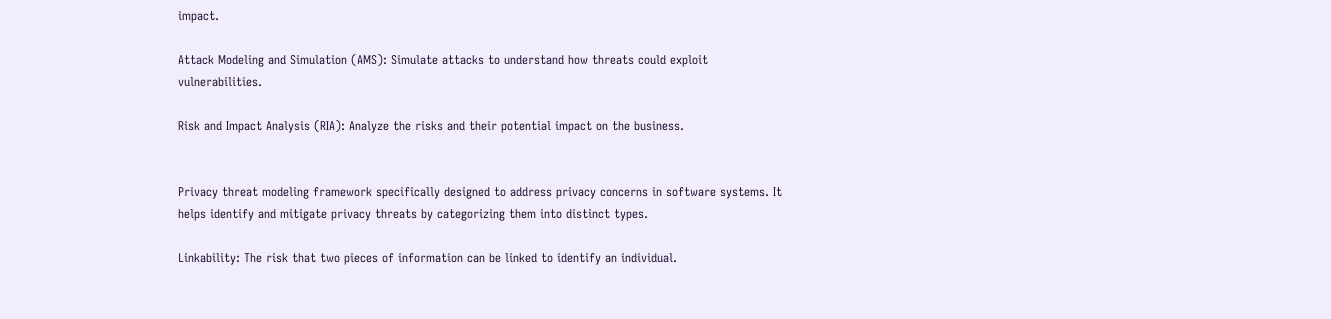impact.

Attack Modeling and Simulation (AMS): Simulate attacks to understand how threats could exploit vulnerabilities.

Risk and Impact Analysis (RIA): Analyze the risks and their potential impact on the business.


Privacy threat modeling framework specifically designed to address privacy concerns in software systems. It helps identify and mitigate privacy threats by categorizing them into distinct types.

Linkability: The risk that two pieces of information can be linked to identify an individual.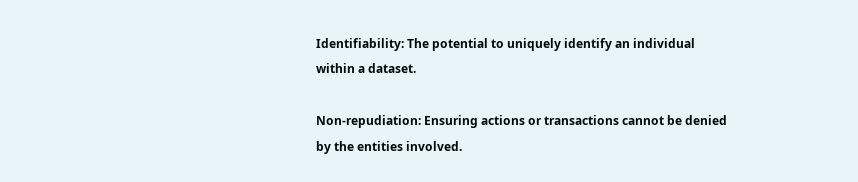Identifiability: The potential to uniquely identify an individual within a dataset.

Non-repudiation: Ensuring actions or transactions cannot be denied by the entities involved.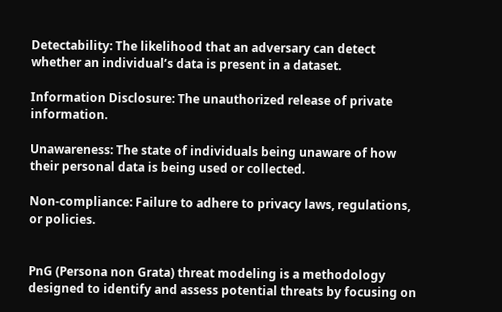Detectability: The likelihood that an adversary can detect whether an individual’s data is present in a dataset.

Information Disclosure: The unauthorized release of private information.

Unawareness: The state of individuals being unaware of how their personal data is being used or collected.

Non-compliance: Failure to adhere to privacy laws, regulations, or policies.


PnG (Persona non Grata) threat modeling is a methodology designed to identify and assess potential threats by focusing on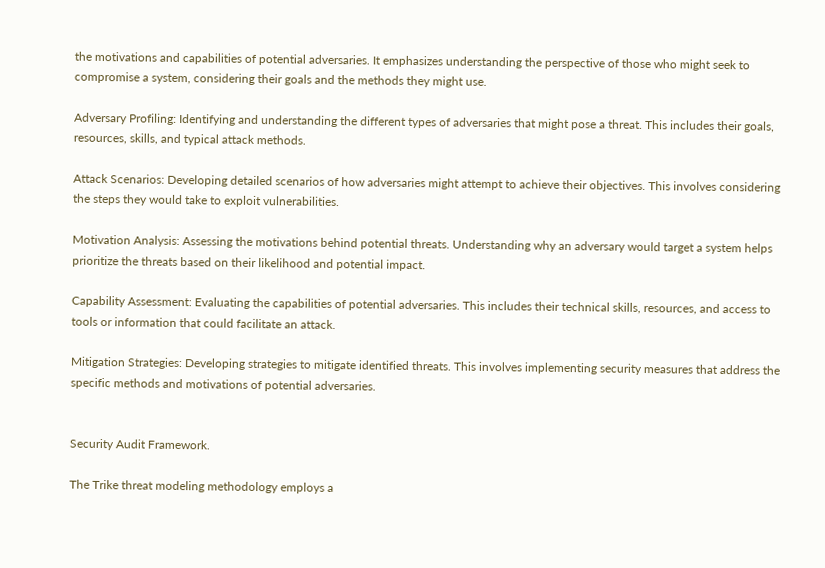the motivations and capabilities of potential adversaries. It emphasizes understanding the perspective of those who might seek to compromise a system, considering their goals and the methods they might use.

Adversary Profiling: Identifying and understanding the different types of adversaries that might pose a threat. This includes their goals, resources, skills, and typical attack methods.

Attack Scenarios: Developing detailed scenarios of how adversaries might attempt to achieve their objectives. This involves considering the steps they would take to exploit vulnerabilities.

Motivation Analysis: Assessing the motivations behind potential threats. Understanding why an adversary would target a system helps prioritize the threats based on their likelihood and potential impact.

Capability Assessment: Evaluating the capabilities of potential adversaries. This includes their technical skills, resources, and access to tools or information that could facilitate an attack.

Mitigation Strategies: Developing strategies to mitigate identified threats. This involves implementing security measures that address the specific methods and motivations of potential adversaries.


Security Audit Framework.

The Trike threat modeling methodology employs a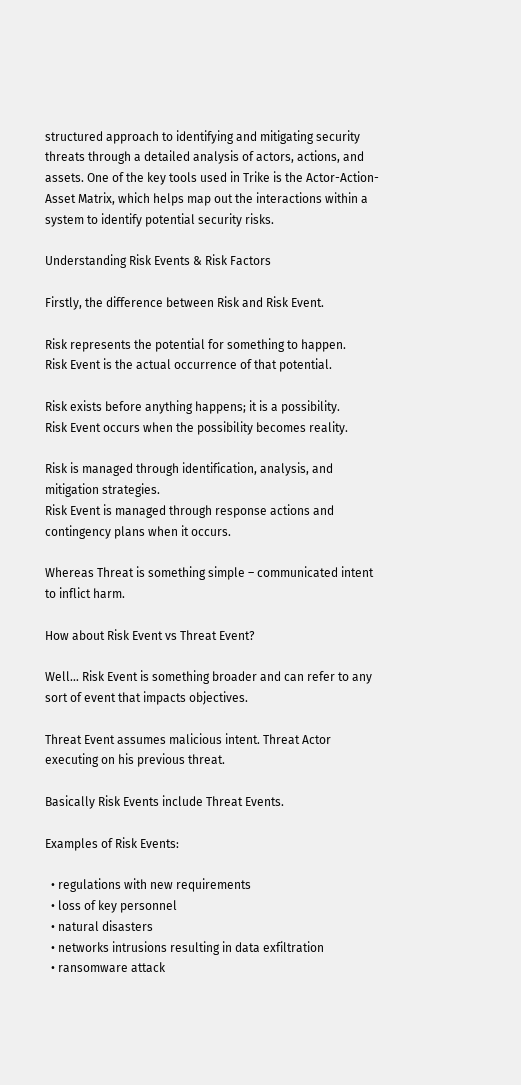structured approach to identifying and mitigating security threats through a detailed analysis of actors, actions, and assets. One of the key tools used in Trike is the Actor-Action-Asset Matrix, which helps map out the interactions within a system to identify potential security risks.

Understanding Risk Events & Risk Factors

Firstly, the difference between Risk and Risk Event.

Risk represents the potential for something to happen.
Risk Event is the actual occurrence of that potential.

Risk exists before anything happens; it is a possibility.
Risk Event occurs when the possibility becomes reality.

Risk is managed through identification, analysis, and mitigation strategies.
Risk Event is managed through response actions and contingency plans when it occurs.

Whereas Threat is something simple – communicated intent to inflict harm.

How about Risk Event vs Threat Event?

Well… Risk Event is something broader and can refer to any sort of event that impacts objectives.

Threat Event assumes malicious intent. Threat Actor executing on his previous threat.

Basically Risk Events include Threat Events.

Examples of Risk Events:

  • regulations with new requirements
  • loss of key personnel
  • natural disasters
  • networks intrusions resulting in data exfiltration
  • ransomware attack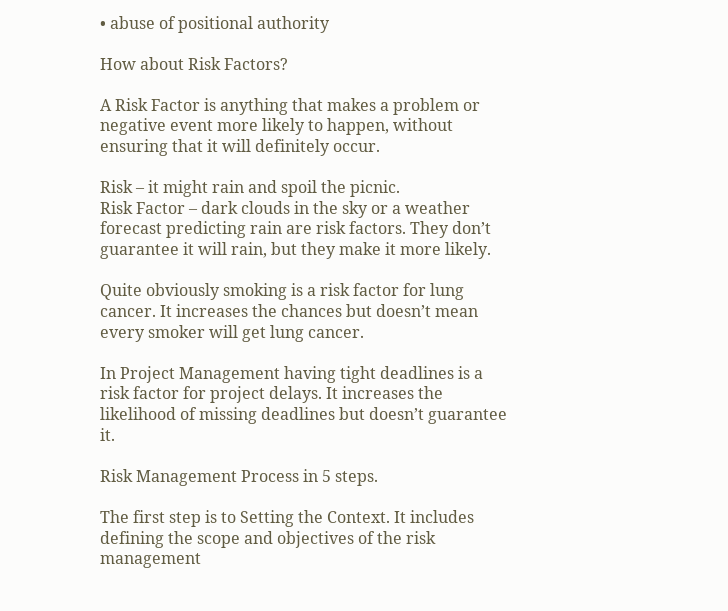• abuse of positional authority

How about Risk Factors?

A Risk Factor is anything that makes a problem or negative event more likely to happen, without ensuring that it will definitely occur.

Risk – it might rain and spoil the picnic.
Risk Factor – dark clouds in the sky or a weather forecast predicting rain are risk factors. They don’t guarantee it will rain, but they make it more likely.

Quite obviously smoking is a risk factor for lung cancer. It increases the chances but doesn’t mean every smoker will get lung cancer.

In Project Management having tight deadlines is a risk factor for project delays. It increases the likelihood of missing deadlines but doesn’t guarantee it.

Risk Management Process in 5 steps.

The first step is to Setting the Context. It includes defining the scope and objectives of the risk management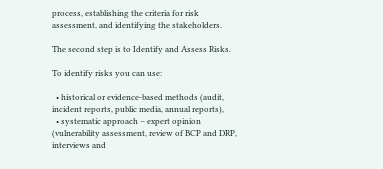process, establishing the criteria for risk assessment, and identifying the stakeholders.

The second step is to Identify and Assess Risks.

To identify risks you can use:

  • historical or evidence-based methods (audit, incident reports, public media, annual reports),
  • systematic approach – expert opinion (vulnerability assessment, review of BCP and DRP, interviews and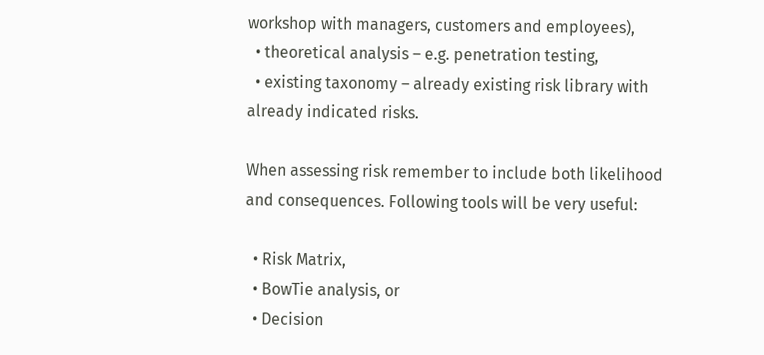workshop with managers, customers and employees),
  • theoretical analysis – e.g. penetration testing,
  • existing taxonomy – already existing risk library with already indicated risks.

When assessing risk remember to include both likelihood and consequences. Following tools will be very useful:

  • Risk Matrix,
  • BowTie analysis, or
  • Decision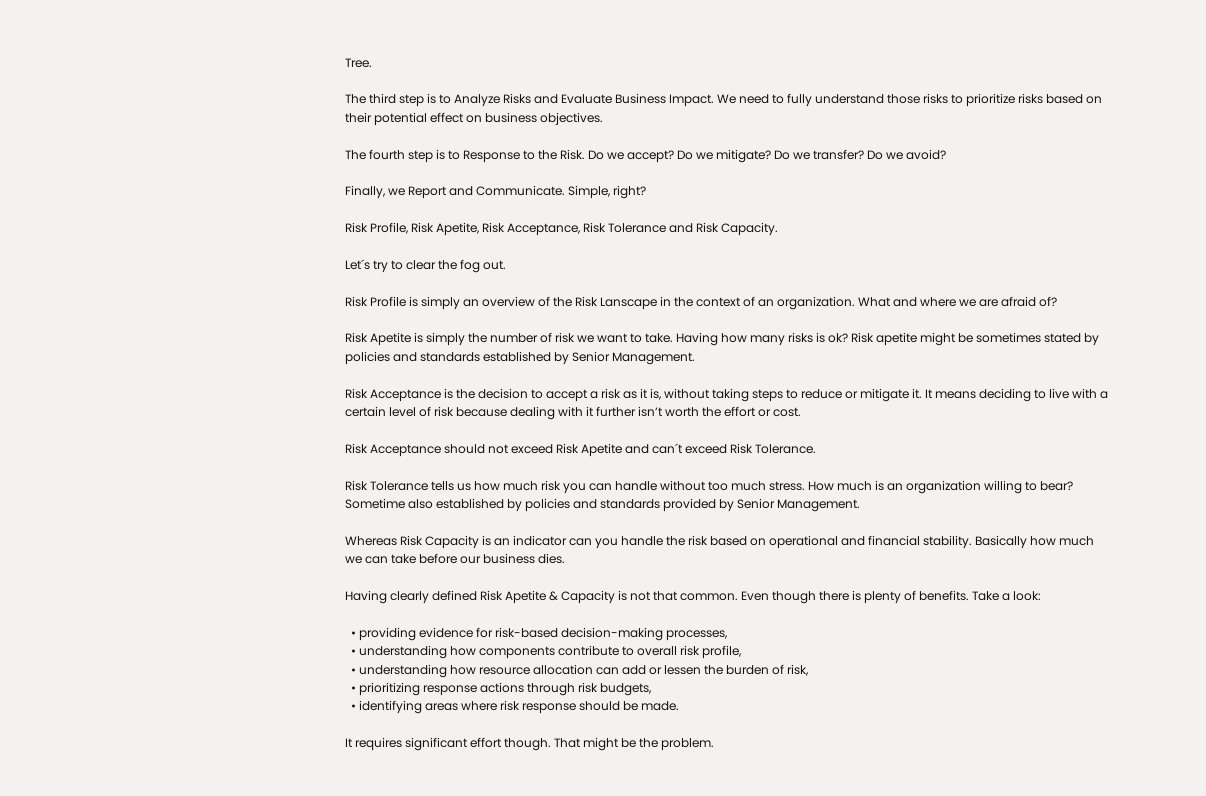Tree.

The third step is to Analyze Risks and Evaluate Business Impact. We need to fully understand those risks to prioritize risks based on their potential effect on business objectives.

The fourth step is to Response to the Risk. Do we accept? Do we mitigate? Do we transfer? Do we avoid?

Finally, we Report and Communicate. Simple, right?

Risk Profile, Risk Apetite, Risk Acceptance, Risk Tolerance and Risk Capacity.

Let´s try to clear the fog out.

Risk Profile is simply an overview of the Risk Lanscape in the context of an organization. What and where we are afraid of?

Risk Apetite is simply the number of risk we want to take. Having how many risks is ok? Risk apetite might be sometimes stated by policies and standards established by Senior Management.

Risk Acceptance is the decision to accept a risk as it is, without taking steps to reduce or mitigate it. It means deciding to live with a certain level of risk because dealing with it further isn’t worth the effort or cost.

Risk Acceptance should not exceed Risk Apetite and can´t exceed Risk Tolerance.

Risk Tolerance tells us how much risk you can handle without too much stress. How much is an organization willing to bear? Sometime also established by policies and standards provided by Senior Management.

Whereas Risk Capacity is an indicator can you handle the risk based on operational and financial stability. Basically how much we can take before our business dies.

Having clearly defined Risk Apetite & Capacity is not that common. Even though there is plenty of benefits. Take a look:

  • providing evidence for risk-based decision-making processes,
  • understanding how components contribute to overall risk profile,
  • understanding how resource allocation can add or lessen the burden of risk,
  • prioritizing response actions through risk budgets,
  • identifying areas where risk response should be made.

It requires significant effort though. That might be the problem.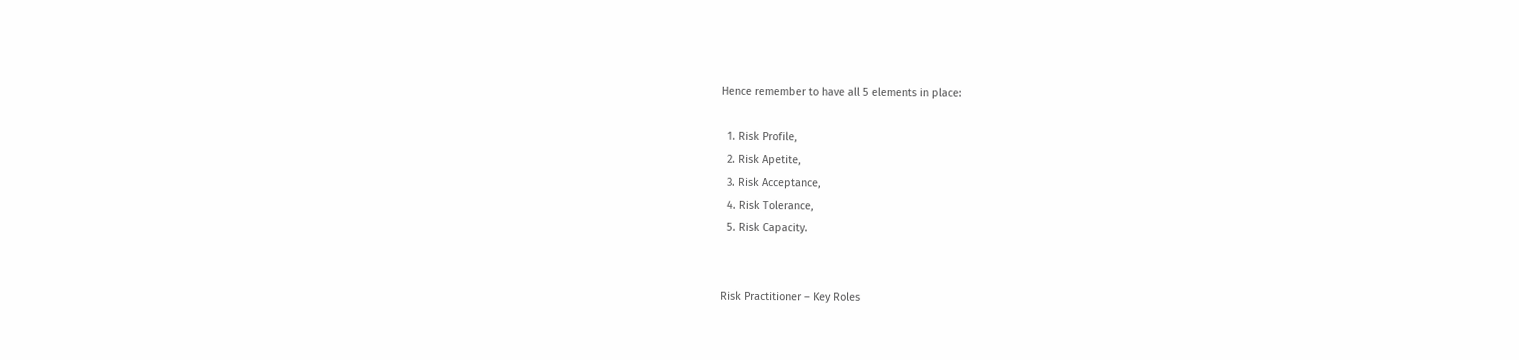Hence remember to have all 5 elements in place:

  1. Risk Profile,
  2. Risk Apetite,
  3. Risk Acceptance,
  4. Risk Tolerance,
  5. Risk Capacity.


Risk Practitioner – Key Roles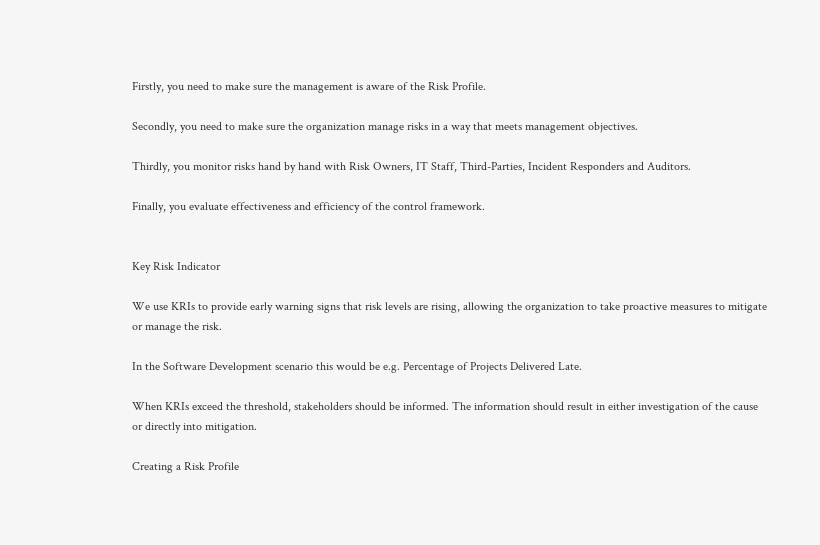Firstly, you need to make sure the management is aware of the Risk Profile.

Secondly, you need to make sure the organization manage risks in a way that meets management objectives.

Thirdly, you monitor risks hand by hand with Risk Owners, IT Staff, Third-Parties, Incident Responders and Auditors.

Finally, you evaluate effectiveness and efficiency of the control framework.


Key Risk Indicator

We use KRIs to provide early warning signs that risk levels are rising, allowing the organization to take proactive measures to mitigate or manage the risk.

In the Software Development scenario this would be e.g. Percentage of Projects Delivered Late.

When KRIs exceed the threshold, stakeholders should be informed. The information should result in either investigation of the cause or directly into mitigation.

Creating a Risk Profile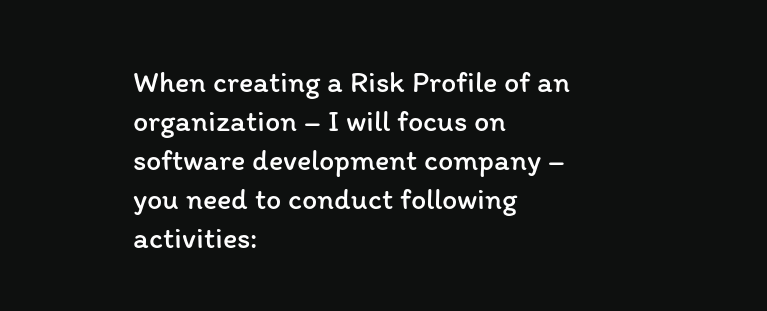When creating a Risk Profile of an organization – I will focus on software development company – you need to conduct following activities: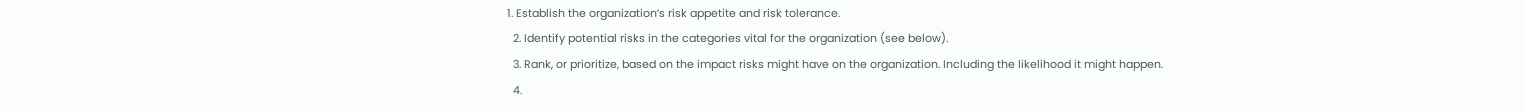1. Establish the organization’s risk appetite and risk tolerance.
  2. Identify potential risks in the categories vital for the organization (see below).
  3. Rank, or prioritize, based on the impact risks might have on the organization. Including the likelihood it might happen.
  4.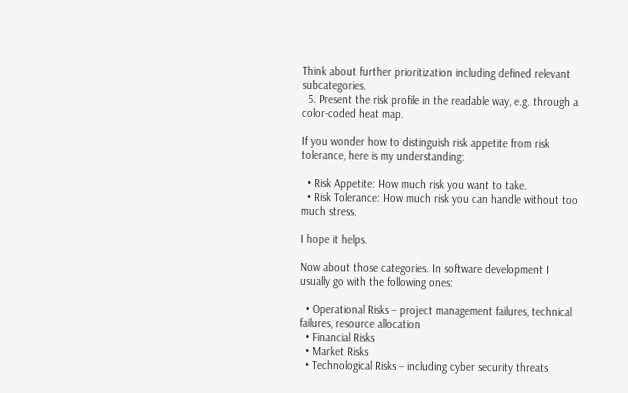Think about further prioritization including defined relevant subcategories.
  5. Present the risk profile in the readable way, e.g. through a color-coded heat map.

If you wonder how to distinguish risk appetite from risk tolerance, here is my understanding:

  • Risk Appetite: How much risk you want to take.
  • Risk Tolerance: How much risk you can handle without too much stress.

I hope it helps.

Now about those categories. In software development I usually go with the following ones:

  • Operational Risks – project management failures, technical failures, resource allocation
  • Financial Risks
  • Market Risks
  • Technological Risks – including cyber security threats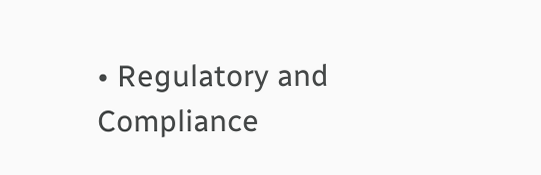• Regulatory and Compliance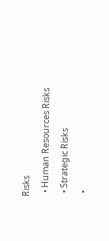Risks
  • Human Resources Risks
  • Strategic Risks
  •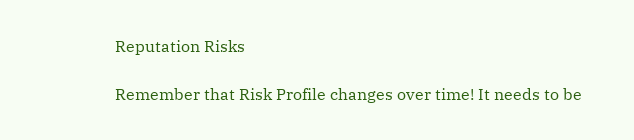Reputation Risks

Remember that Risk Profile changes over time! It needs to be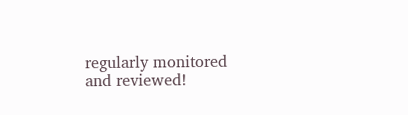regularly monitored and reviewed!